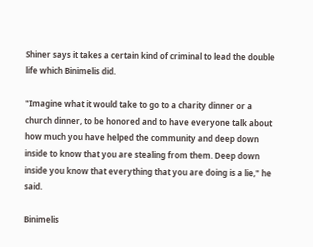Shiner says it takes a certain kind of criminal to lead the double life which Binimelis did.

"Imagine what it would take to go to a charity dinner or a church dinner, to be honored and to have everyone talk about how much you have helped the community and deep down inside to know that you are stealing from them. Deep down inside you know that everything that you are doing is a lie," he said.

Binimelis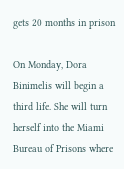gets 20 months in prison

On Monday, Dora Binimelis will begin a third life. She will turn herself into the Miami Bureau of Prisons where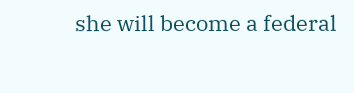she will become a federal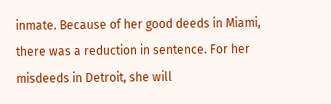inmate. Because of her good deeds in Miami, there was a reduction in sentence. For her misdeeds in Detroit, she will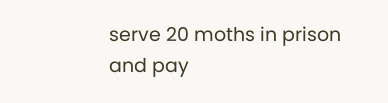serve 20 moths in prison and pay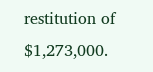restitution of $1,273,000.